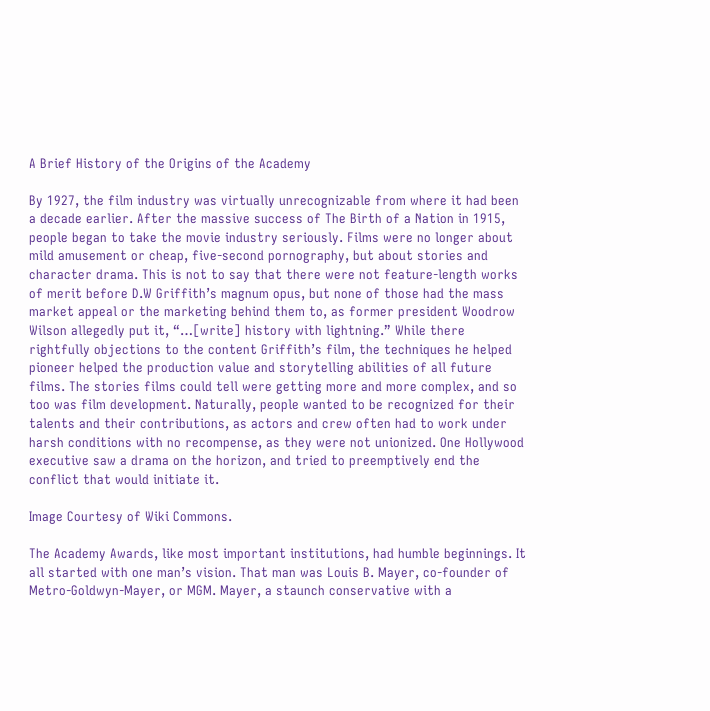A Brief History of the Origins of the Academy

By 1927, the film industry was virtually unrecognizable from where it had been a decade earlier. After the massive success of The Birth of a Nation in 1915, people began to take the movie industry seriously. Films were no longer about mild amusement or cheap, five-second pornography, but about stories and character drama. This is not to say that there were not feature-length works of merit before D.W Griffith’s magnum opus, but none of those had the mass market appeal or the marketing behind them to, as former president Woodrow Wilson allegedly put it, “…[write] history with lightning.” While there rightfully objections to the content Griffith’s film, the techniques he helped pioneer helped the production value and storytelling abilities of all future films. The stories films could tell were getting more and more complex, and so too was film development. Naturally, people wanted to be recognized for their talents and their contributions, as actors and crew often had to work under harsh conditions with no recompense, as they were not unionized. One Hollywood executive saw a drama on the horizon, and tried to preemptively end the conflict that would initiate it.

Image Courtesy of Wiki Commons.

The Academy Awards, like most important institutions, had humble beginnings. It all started with one man’s vision. That man was Louis B. Mayer, co-founder of Metro-Goldwyn-Mayer, or MGM. Mayer, a staunch conservative with a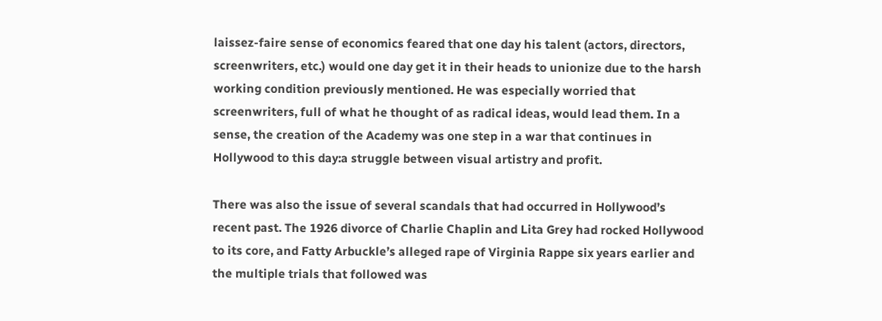laissez-faire sense of economics feared that one day his talent (actors, directors, screenwriters, etc.) would one day get it in their heads to unionize due to the harsh working condition previously mentioned. He was especially worried that screenwriters, full of what he thought of as radical ideas, would lead them. In a sense, the creation of the Academy was one step in a war that continues in Hollywood to this day:a struggle between visual artistry and profit.

There was also the issue of several scandals that had occurred in Hollywood’s recent past. The 1926 divorce of Charlie Chaplin and Lita Grey had rocked Hollywood to its core, and Fatty Arbuckle’s alleged rape of Virginia Rappe six years earlier and the multiple trials that followed was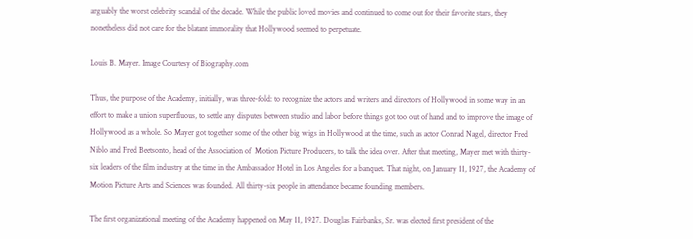arguably the worst celebrity scandal of the decade. While the public loved movies and continued to come out for their favorite stars, they nonetheless did not care for the blatant immorality that Hollywood seemed to perpetuate.

Louis B. Mayer. Image Courtesy of Biography.com

Thus, the purpose of the Academy, initially, was three-fold: to recognize the actors and writers and directors of Hollywood in some way in an effort to make a union superfluous, to settle any disputes between studio and labor before things got too out of hand and to improve the image of Hollywood as a whole. So Mayer got together some of the other big wigs in Hollywood at the time, such as actor Conrad Nagel, director Fred Niblo and Fred Beetsonto, head of the Association of  Motion Picture Producers, to talk the idea over. After that meeting, Mayer met with thirty-six leaders of the film industry at the time in the Ambassador Hotel in Los Angeles for a banquet. That night, on January 11, 1927, the Academy of Motion Picture Arts and Sciences was founded. All thirty-six people in attendance became founding members.

The first organizational meeting of the Academy happened on May 11, 1927. Douglas Fairbanks, Sr. was elected first president of the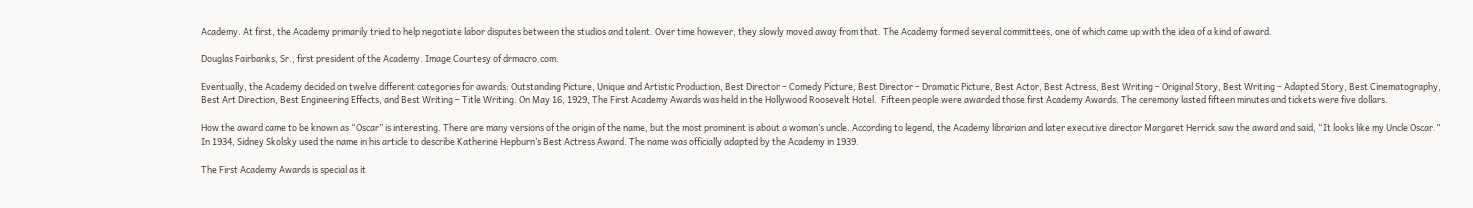Academy. At first, the Academy primarily tried to help negotiate labor disputes between the studios and talent. Over time however, they slowly moved away from that. The Academy formed several committees, one of which came up with the idea of a kind of award.

Douglas Fairbanks, Sr., first president of the Academy. Image Courtesy of drmacro.com.

Eventually, the Academy decided on twelve different categories for awards: Outstanding Picture, Unique and Artistic Production, Best Director – Comedy Picture, Best Director – Dramatic Picture, Best Actor, Best Actress, Best Writing – Original Story, Best Writing – Adapted Story, Best Cinematography, Best Art Direction, Best Engineering Effects, and Best Writing – Title Writing. On May 16, 1929, The First Academy Awards was held in the Hollywood Roosevelt Hotel.  Fifteen people were awarded those first Academy Awards. The ceremony lasted fifteen minutes and tickets were five dollars.

How the award came to be known as “Oscar” is interesting. There are many versions of the origin of the name, but the most prominent is about a woman’s uncle. According to legend, the Academy librarian and later executive director Margaret Herrick saw the award and said, “It looks like my Uncle Oscar.” In 1934, Sidney Skolsky used the name in his article to describe Katherine Hepburn’s Best Actress Award. The name was officially adapted by the Academy in 1939.

The First Academy Awards is special as it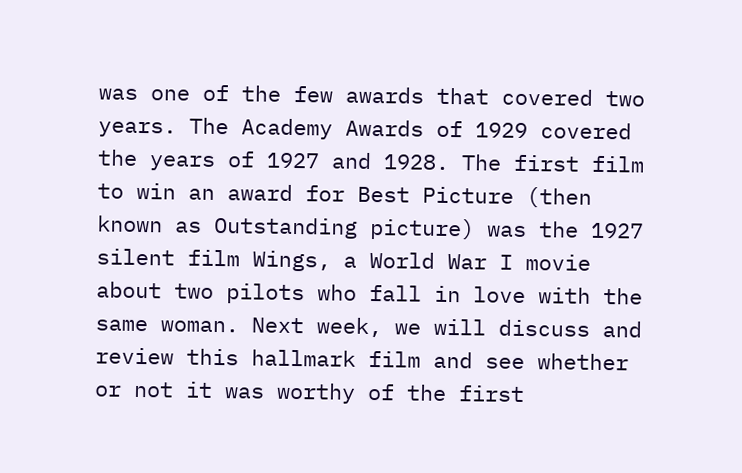was one of the few awards that covered two years. The Academy Awards of 1929 covered the years of 1927 and 1928. The first film to win an award for Best Picture (then known as Outstanding picture) was the 1927 silent film Wings, a World War I movie about two pilots who fall in love with the same woman. Next week, we will discuss and review this hallmark film and see whether or not it was worthy of the first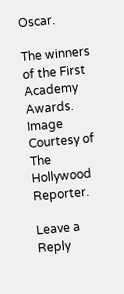Oscar.

The winners of the First Academy Awards. Image Courtesy of The Hollywood Reporter.

Leave a Reply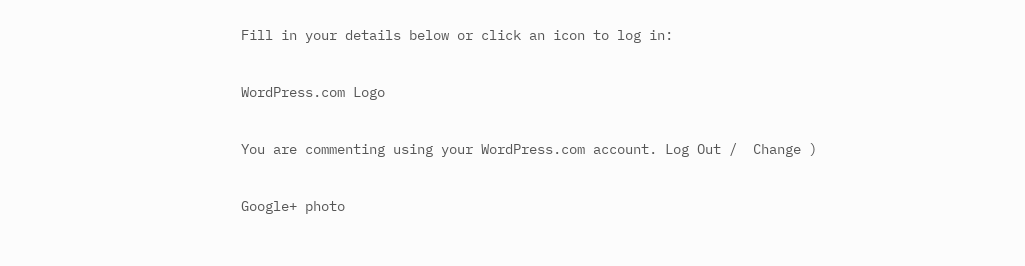Fill in your details below or click an icon to log in:

WordPress.com Logo

You are commenting using your WordPress.com account. Log Out /  Change )

Google+ photo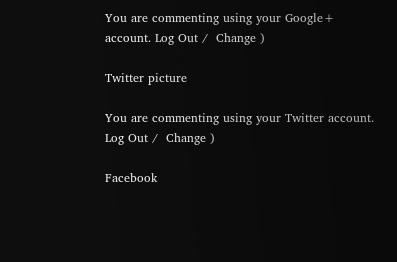You are commenting using your Google+ account. Log Out /  Change )

Twitter picture

You are commenting using your Twitter account. Log Out /  Change )

Facebook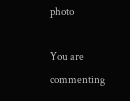photo

You are commenting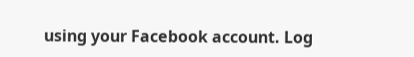using your Facebook account. Log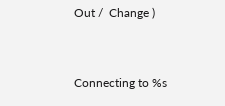Out /  Change )


Connecting to %s